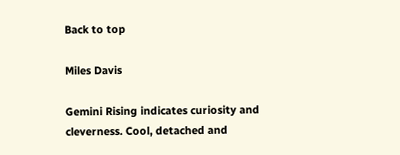Back to top

Miles Davis

Gemini Rising indicates curiosity and cleverness. Cool, detached and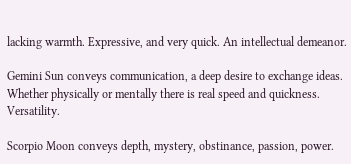lacking warmth. Expressive, and very quick. An intellectual demeanor.

Gemini Sun conveys communication, a deep desire to exchange ideas. Whether physically or mentally there is real speed and quickness. Versatility.

Scorpio Moon conveys depth, mystery, obstinance, passion, power.